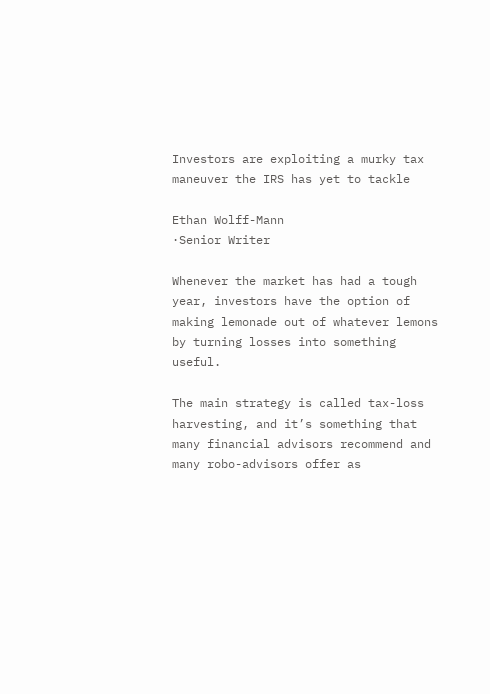Investors are exploiting a murky tax maneuver the IRS has yet to tackle

Ethan Wolff-Mann
·Senior Writer

Whenever the market has had a tough year, investors have the option of making lemonade out of whatever lemons by turning losses into something useful.

The main strategy is called tax-loss harvesting, and it’s something that many financial advisors recommend and many robo-advisors offer as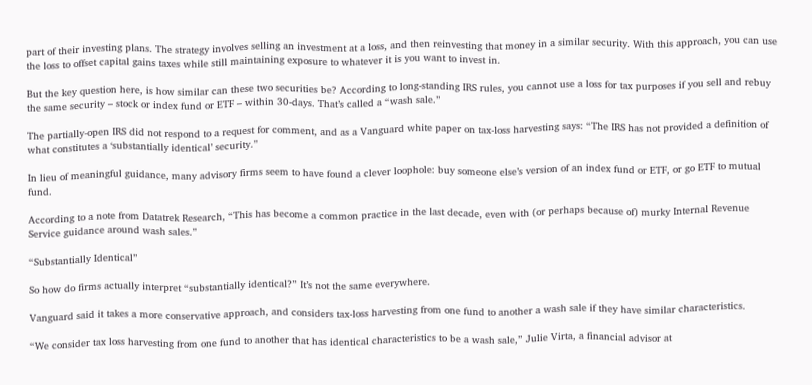part of their investing plans. The strategy involves selling an investment at a loss, and then reinvesting that money in a similar security. With this approach, you can use the loss to offset capital gains taxes while still maintaining exposure to whatever it is you want to invest in.

But the key question here, is how similar can these two securities be? According to long-standing IRS rules, you cannot use a loss for tax purposes if you sell and rebuy the same security – stock or index fund or ETF – within 30-days. That’s called a “wash sale.”

The partially-open IRS did not respond to a request for comment, and as a Vanguard white paper on tax-loss harvesting says: “The IRS has not provided a definition of what constitutes a ‘substantially identical’ security.”

In lieu of meaningful guidance, many advisory firms seem to have found a clever loophole: buy someone else’s version of an index fund or ETF, or go ETF to mutual fund.

According to a note from Datatrek Research, “This has become a common practice in the last decade, even with (or perhaps because of) murky Internal Revenue Service guidance around wash sales.”

“Substantially Identical”

So how do firms actually interpret “substantially identical?” It’s not the same everywhere.

Vanguard said it takes a more conservative approach, and considers tax-loss harvesting from one fund to another a wash sale if they have similar characteristics.

“We consider tax loss harvesting from one fund to another that has identical characteristics to be a wash sale,” Julie Virta, a financial advisor at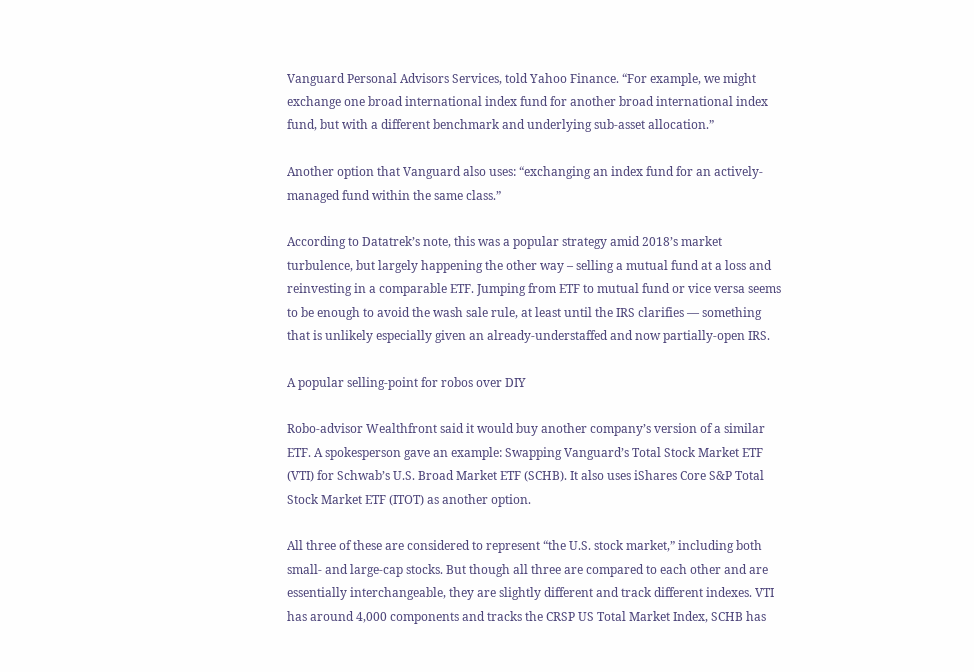Vanguard Personal Advisors Services, told Yahoo Finance. “For example, we might exchange one broad international index fund for another broad international index fund, but with a different benchmark and underlying sub-asset allocation.”

Another option that Vanguard also uses: “exchanging an index fund for an actively-managed fund within the same class.”

According to Datatrek’s note, this was a popular strategy amid 2018’s market turbulence, but largely happening the other way – selling a mutual fund at a loss and reinvesting in a comparable ETF. Jumping from ETF to mutual fund or vice versa seems to be enough to avoid the wash sale rule, at least until the IRS clarifies — something that is unlikely especially given an already-understaffed and now partially-open IRS.

A popular selling-point for robos over DIY

Robo-advisor Wealthfront said it would buy another company’s version of a similar ETF. A spokesperson gave an example: Swapping Vanguard’s Total Stock Market ETF (VTI) for Schwab’s U.S. Broad Market ETF (SCHB). It also uses iShares Core S&P Total Stock Market ETF (ITOT) as another option.

All three of these are considered to represent “the U.S. stock market,” including both small- and large-cap stocks. But though all three are compared to each other and are essentially interchangeable, they are slightly different and track different indexes. VTI has around 4,000 components and tracks the CRSP US Total Market Index, SCHB has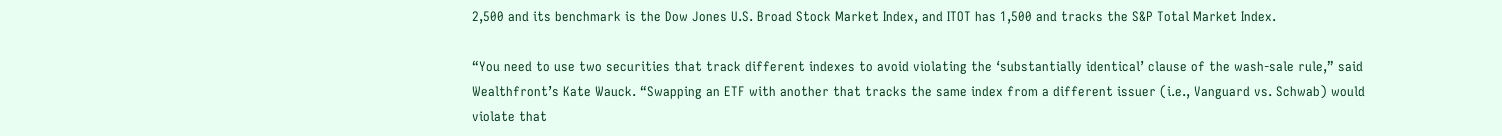2,500 and its benchmark is the Dow Jones U.S. Broad Stock Market Index, and ITOT has 1,500 and tracks the S&P Total Market Index.

“You need to use two securities that track different indexes to avoid violating the ‘substantially identical’ clause of the wash-sale rule,” said Wealthfront’s Kate Wauck. “Swapping an ETF with another that tracks the same index from a different issuer (i.e., Vanguard vs. Schwab) would violate that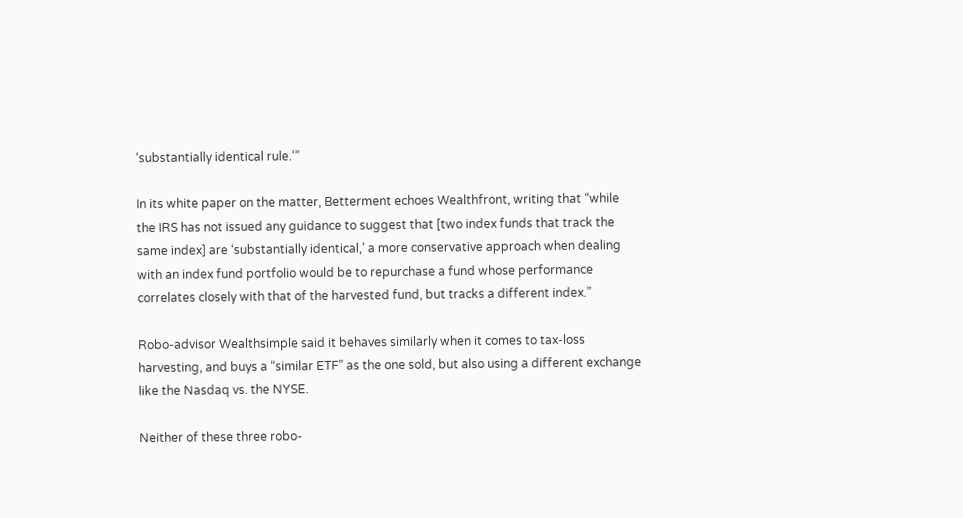‘substantially identical rule.’”

In its white paper on the matter, Betterment echoes Wealthfront, writing that “while the IRS has not issued any guidance to suggest that [two index funds that track the same index] are ‘substantially identical,’ a more conservative approach when dealing with an index fund portfolio would be to repurchase a fund whose performance correlates closely with that of the harvested fund, but tracks a different index.”

Robo-advisor Wealthsimple said it behaves similarly when it comes to tax-loss harvesting, and buys a “similar ETF” as the one sold, but also using a different exchange like the Nasdaq vs. the NYSE.

Neither of these three robo-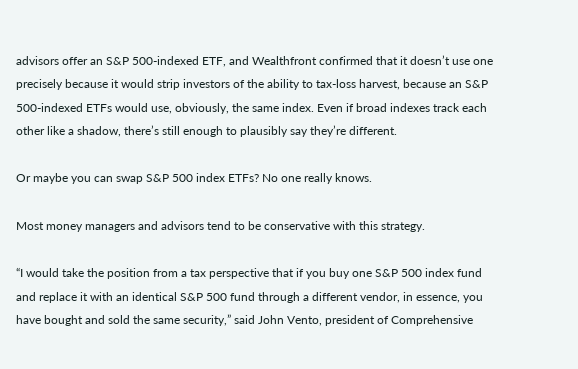advisors offer an S&P 500-indexed ETF, and Wealthfront confirmed that it doesn’t use one precisely because it would strip investors of the ability to tax-loss harvest, because an S&P 500-indexed ETFs would use, obviously, the same index. Even if broad indexes track each other like a shadow, there’s still enough to plausibly say they’re different.

Or maybe you can swap S&P 500 index ETFs? No one really knows.

Most money managers and advisors tend to be conservative with this strategy.

“I would take the position from a tax perspective that if you buy one S&P 500 index fund and replace it with an identical S&P 500 fund through a different vendor, in essence, you have bought and sold the same security,” said John Vento, president of Comprehensive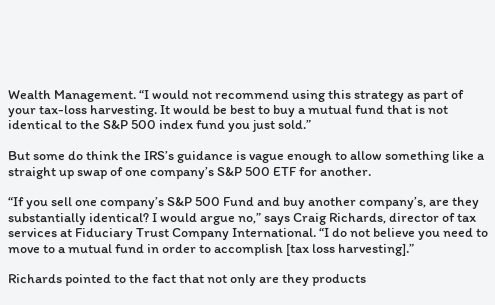Wealth Management. “I would not recommend using this strategy as part of your tax-loss harvesting. It would be best to buy a mutual fund that is not identical to the S&P 500 index fund you just sold.”

But some do think the IRS’s guidance is vague enough to allow something like a straight up swap of one company’s S&P 500 ETF for another.

“If you sell one company’s S&P 500 Fund and buy another company’s, are they substantially identical? I would argue no,” says Craig Richards, director of tax services at Fiduciary Trust Company International. “I do not believe you need to move to a mutual fund in order to accomplish [tax loss harvesting].”

Richards pointed to the fact that not only are they products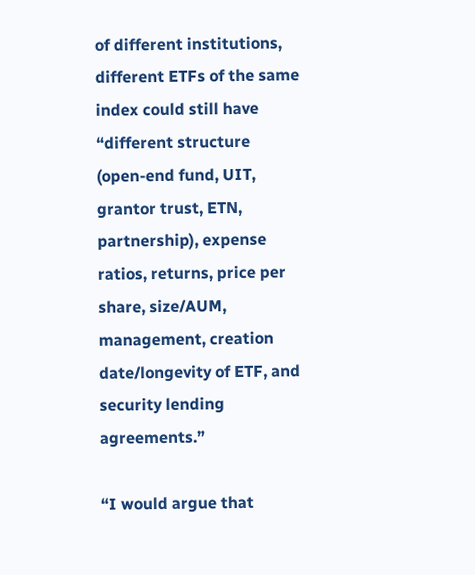of different institutions, different ETFs of the same index could still have “different structure (open-end fund, UIT, grantor trust, ETN, partnership), expense ratios, returns, price per share, size/AUM, management, creation date/longevity of ETF, and security lending agreements.”

“I would argue that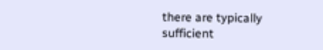there are typically sufficient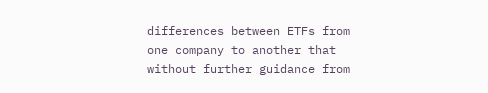differences between ETFs from one company to another that without further guidance from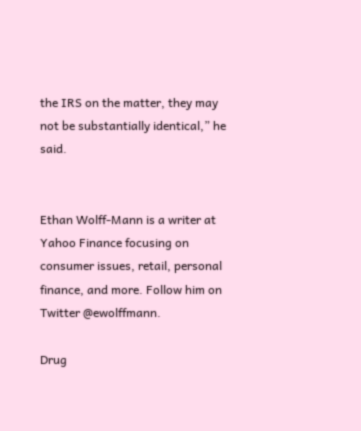the IRS on the matter, they may not be substantially identical,” he said.


Ethan Wolff-Mann is a writer at Yahoo Finance focusing on consumer issues, retail, personal finance, and more. Follow him on Twitter @ewolffmann.

Drug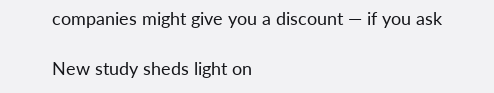companies might give you a discount — if you ask

New study sheds light on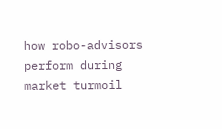how robo-advisors perform during market turmoil